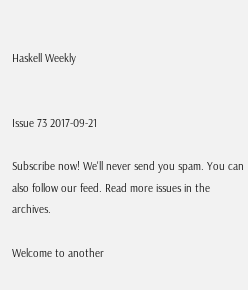Haskell Weekly


Issue 73 2017-09-21

Subscribe now! We'll never send you spam. You can also follow our feed. Read more issues in the archives.

Welcome to another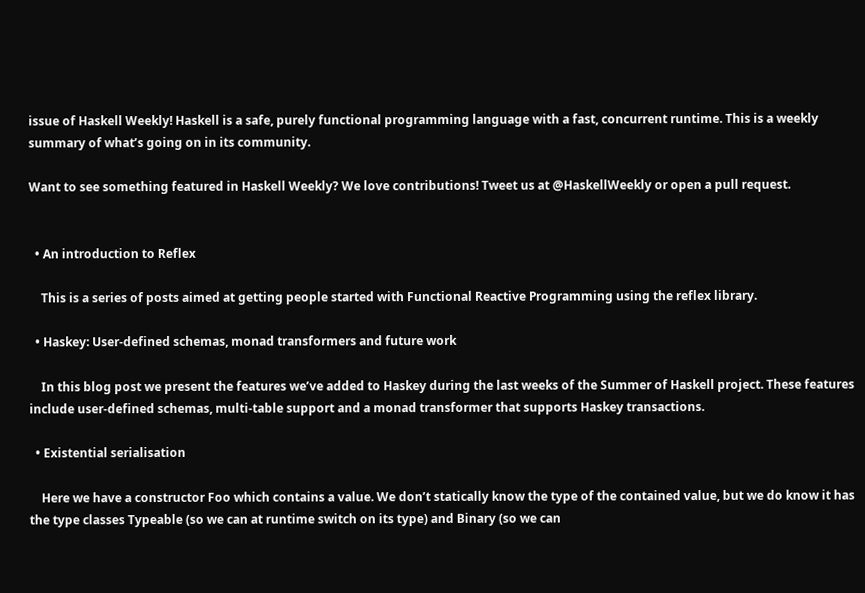issue of Haskell Weekly! Haskell is a safe, purely functional programming language with a fast, concurrent runtime. This is a weekly summary of what’s going on in its community.

Want to see something featured in Haskell Weekly? We love contributions! Tweet us at @HaskellWeekly or open a pull request.


  • An introduction to Reflex

    This is a series of posts aimed at getting people started with Functional Reactive Programming using the reflex library.

  • Haskey: User-defined schemas, monad transformers and future work

    In this blog post we present the features we’ve added to Haskey during the last weeks of the Summer of Haskell project. These features include user-defined schemas, multi-table support and a monad transformer that supports Haskey transactions.

  • Existential serialisation

    Here we have a constructor Foo which contains a value. We don’t statically know the type of the contained value, but we do know it has the type classes Typeable (so we can at runtime switch on its type) and Binary (so we can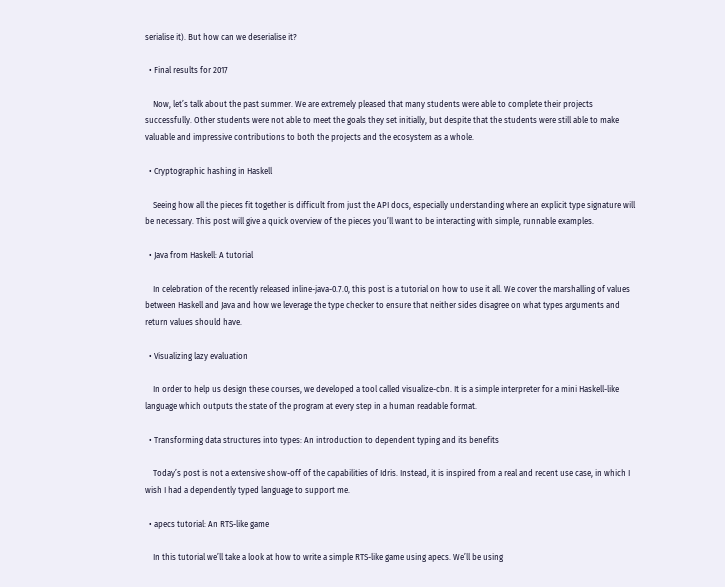serialise it). But how can we deserialise it?

  • Final results for 2017

    Now, let’s talk about the past summer. We are extremely pleased that many students were able to complete their projects successfully. Other students were not able to meet the goals they set initially, but despite that the students were still able to make valuable and impressive contributions to both the projects and the ecosystem as a whole.

  • Cryptographic hashing in Haskell

    Seeing how all the pieces fit together is difficult from just the API docs, especially understanding where an explicit type signature will be necessary. This post will give a quick overview of the pieces you’ll want to be interacting with simple, runnable examples.

  • Java from Haskell: A tutorial

    In celebration of the recently released inline-java-0.7.0, this post is a tutorial on how to use it all. We cover the marshalling of values between Haskell and Java and how we leverage the type checker to ensure that neither sides disagree on what types arguments and return values should have.

  • Visualizing lazy evaluation

    In order to help us design these courses, we developed a tool called visualize-cbn. It is a simple interpreter for a mini Haskell-like language which outputs the state of the program at every step in a human readable format.

  • Transforming data structures into types: An introduction to dependent typing and its benefits

    Today’s post is not a extensive show-off of the capabilities of Idris. Instead, it is inspired from a real and recent use case, in which I wish I had a dependently typed language to support me.

  • apecs tutorial: An RTS-like game

    In this tutorial we’ll take a look at how to write a simple RTS-like game using apecs. We’ll be using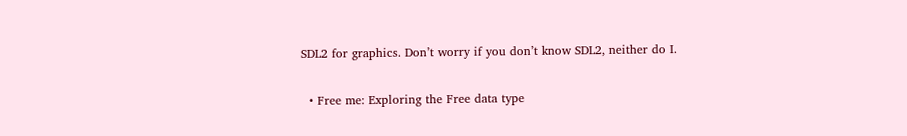SDL2 for graphics. Don’t worry if you don’t know SDL2, neither do I.

  • Free me: Exploring the Free data type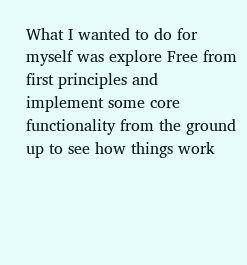What I wanted to do for myself was explore Free from first principles and implement some core functionality from the ground up to see how things work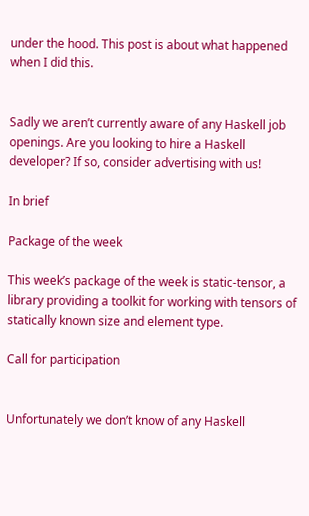under the hood. This post is about what happened when I did this.


Sadly we aren’t currently aware of any Haskell job openings. Are you looking to hire a Haskell developer? If so, consider advertising with us!

In brief

Package of the week

This week’s package of the week is static-tensor, a library providing a toolkit for working with tensors of statically known size and element type.

Call for participation


Unfortunately we don’t know of any Haskell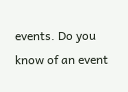events. Do you know of an event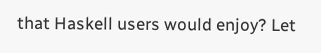that Haskell users would enjoy? Let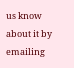us know about it by emailing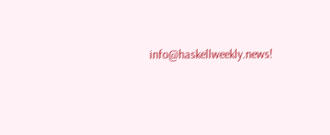info@haskellweekly.news!